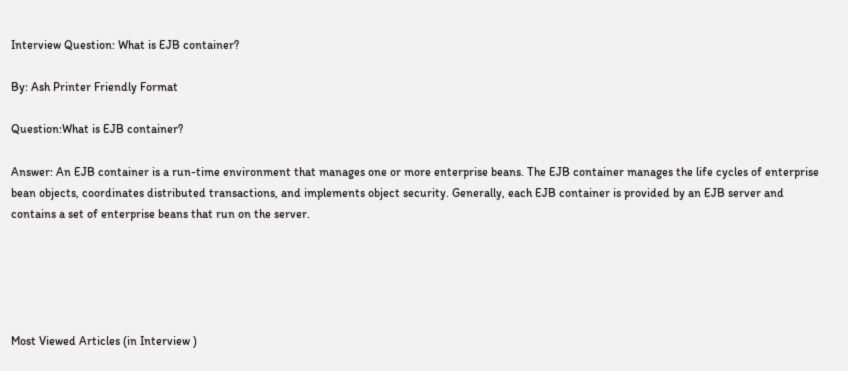Interview Question: What is EJB container?

By: Ash Printer Friendly Format

Question:What is EJB container?

Answer: An EJB container is a run-time environment that manages one or more enterprise beans. The EJB container manages the life cycles of enterprise bean objects, coordinates distributed transactions, and implements object security. Generally, each EJB container is provided by an EJB server and contains a set of enterprise beans that run on the server.





Most Viewed Articles (in Interview )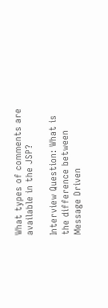What types of comments are available in the JSP?

Interview Question: What is the difference between Message Driven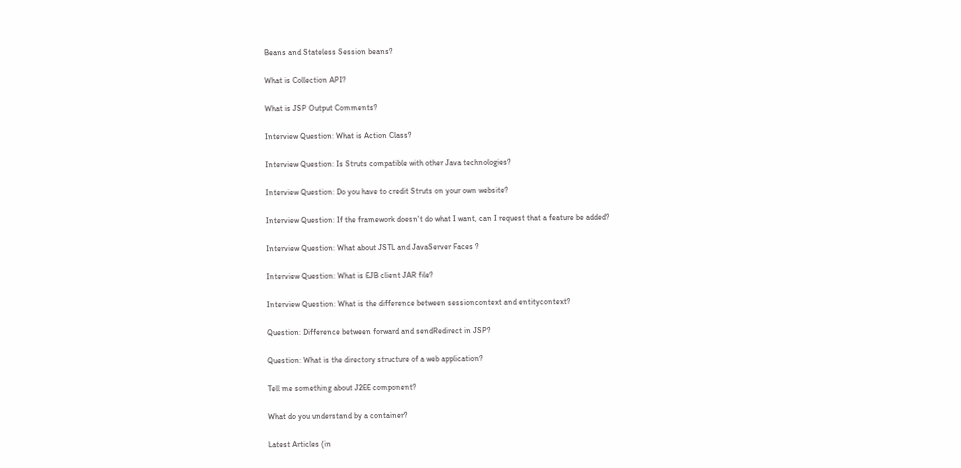Beans and Stateless Session beans?

What is Collection API?

What is JSP Output Comments?

Interview Question: What is Action Class?

Interview Question: Is Struts compatible with other Java technologies?

Interview Question: Do you have to credit Struts on your own website?

Interview Question: If the framework doesn't do what I want, can I request that a feature be added?

Interview Question: What about JSTL and JavaServer Faces ?

Interview Question: What is EJB client JAR file?

Interview Question: What is the difference between sessioncontext and entitycontext?

Question: Difference between forward and sendRedirect in JSP?

Question: What is the directory structure of a web application?

Tell me something about J2EE component?

What do you understand by a container?

Latest Articles (in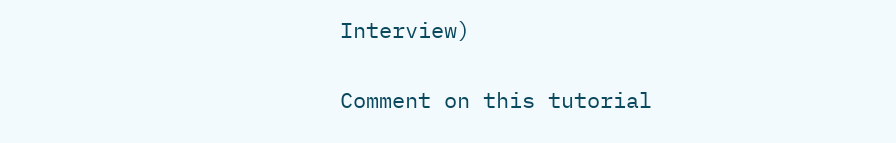Interview)

Comment on this tutorial